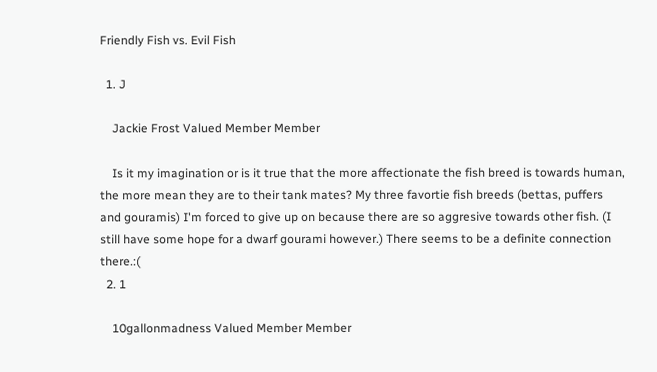Friendly Fish vs. Evil Fish

  1. J

    Jackie Frost Valued Member Member

    Is it my imagination or is it true that the more affectionate the fish breed is towards human, the more mean they are to their tank mates? My three favortie fish breeds (bettas, puffers and gouramis) I'm forced to give up on because there are so aggresive towards other fish. (I still have some hope for a dwarf gourami however.) There seems to be a definite connection there.:(
  2. 1

    10gallonmadness Valued Member Member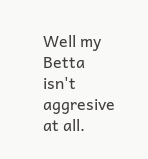Well my Betta isn't aggresive at all.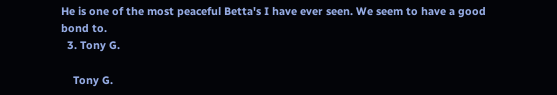He is one of the most peaceful Betta's I have ever seen. We seem to have a good bond to.
  3. Tony G.

    Tony G.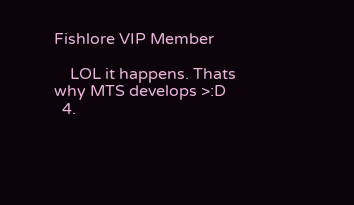Fishlore VIP Member

    LOL it happens. Thats why MTS develops >:D
  4.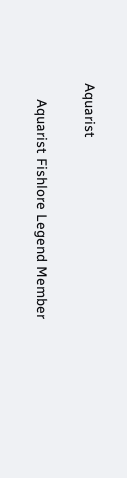Aquarist

    Aquarist Fishlore Legend Member